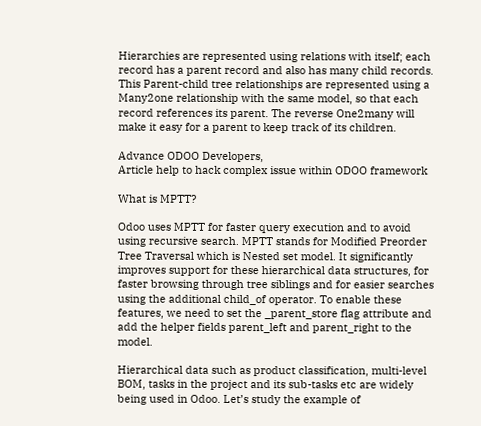Hierarchies are represented using relations with itself; each record has a parent record and also has many child records. This Parent-child tree relationships are represented using a Many2one relationship with the same model, so that each record references its parent. The reverse One2many will make it easy for a parent to keep track of its children.

Advance ODOO Developers,
Article help to hack complex issue within ODOO framework

What is MPTT?

Odoo uses MPTT for faster query execution and to avoid using recursive search. MPTT stands for Modified Preorder Tree Traversal which is Nested set model. It significantly improves support for these hierarchical data structures, for faster browsing through tree siblings and for easier searches using the additional child_of operator. To enable these features, we need to set the _parent_store flag attribute and add the helper fields parent_left and parent_right to the model.

Hierarchical data such as product classification, multi-level BOM, tasks in the project and its sub-tasks etc are widely being used in Odoo. Let’s study the example of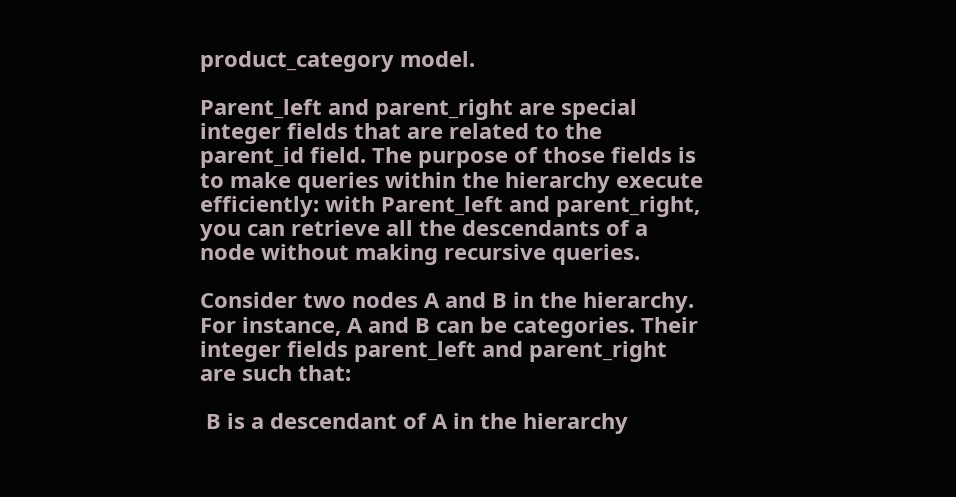product_category model.

Parent_left and parent_right are special integer fields that are related to the parent_id field. The purpose of those fields is to make queries within the hierarchy execute efficiently: with Parent_left and parent_right, you can retrieve all the descendants of a node without making recursive queries.

Consider two nodes A and B in the hierarchy. For instance, A and B can be categories. Their integer fields parent_left and parent_right are such that:

 B is a descendant of A in the hierarchy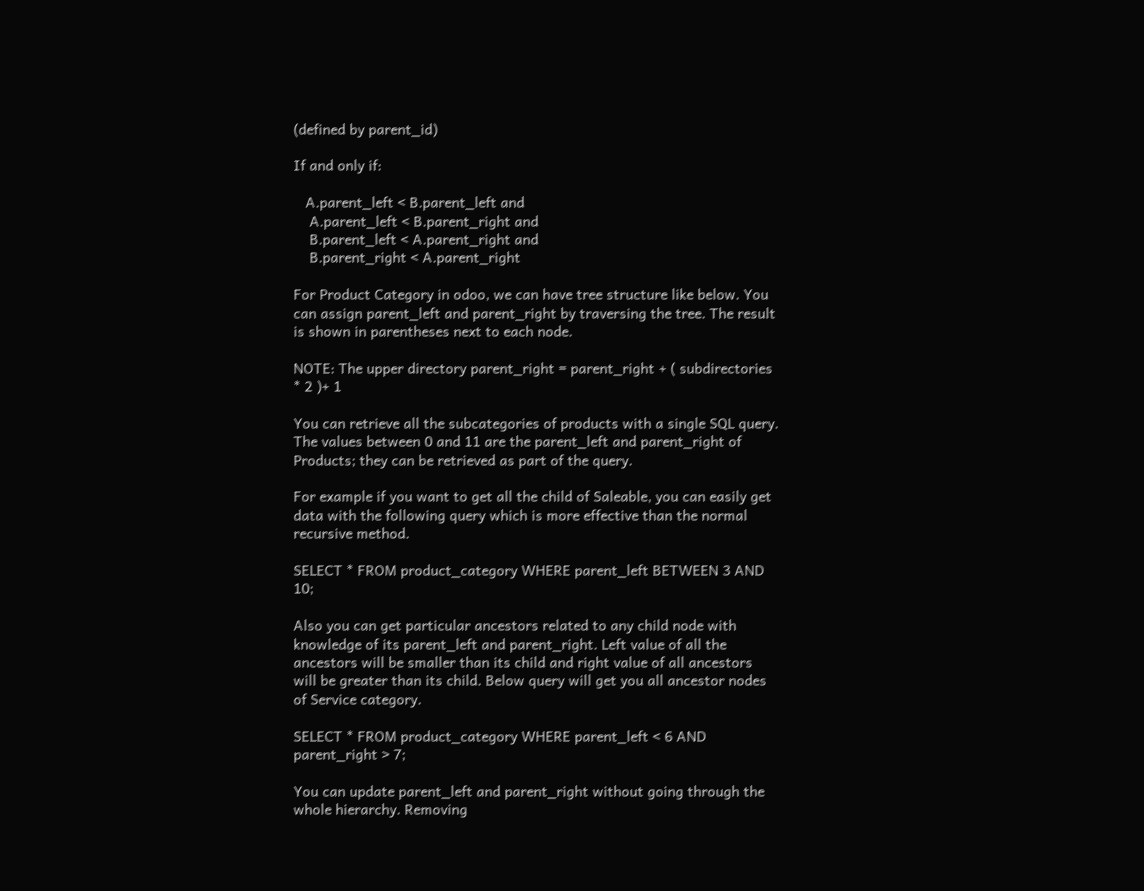(defined by parent_id)

If and only if:

   A.parent_left < B.parent_left and
    A.parent_left < B.parent_right and
    B.parent_left < A.parent_right and
    B.parent_right < A.parent_right

For Product Category in odoo, we can have tree structure like below. You can assign parent_left and parent_right by traversing the tree. The result is shown in parentheses next to each node.

NOTE: The upper directory parent_right = parent_right + ( subdirectories * 2 )+ 1

You can retrieve all the subcategories of products with a single SQL query. The values between 0 and 11 are the parent_left and parent_right of Products; they can be retrieved as part of the query.

For example if you want to get all the child of Saleable, you can easily get data with the following query which is more effective than the normal recursive method.

SELECT * FROM product_category WHERE parent_left BETWEEN 3 AND 10;

Also you can get particular ancestors related to any child node with knowledge of its parent_left and parent_right. Left value of all the ancestors will be smaller than its child and right value of all ancestors will be greater than its child. Below query will get you all ancestor nodes of Service category.

SELECT * FROM product_category WHERE parent_left < 6 AND parent_right > 7;

You can update parent_left and parent_right without going through the whole hierarchy. Removing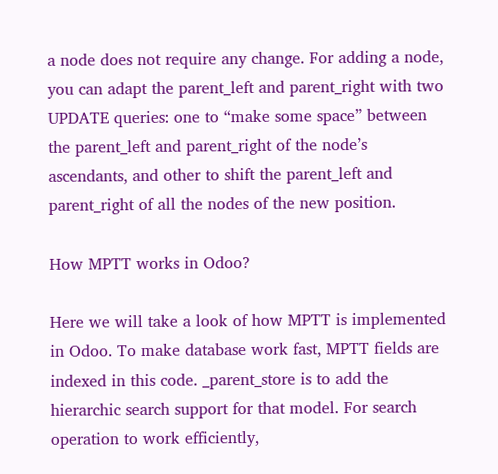a node does not require any change. For adding a node, you can adapt the parent_left and parent_right with two UPDATE queries: one to “make some space” between the parent_left and parent_right of the node’s ascendants, and other to shift the parent_left and parent_right of all the nodes of the new position.

How MPTT works in Odoo?

Here we will take a look of how MPTT is implemented in Odoo. To make database work fast, MPTT fields are indexed in this code. _parent_store is to add the hierarchic search support for that model. For search operation to work efficiently,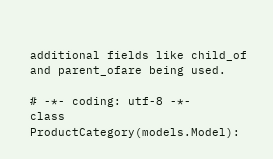additional fields like child_of and parent_ofare being used.

# -*- coding: utf-8 -*-
class ProductCategory(models.Model):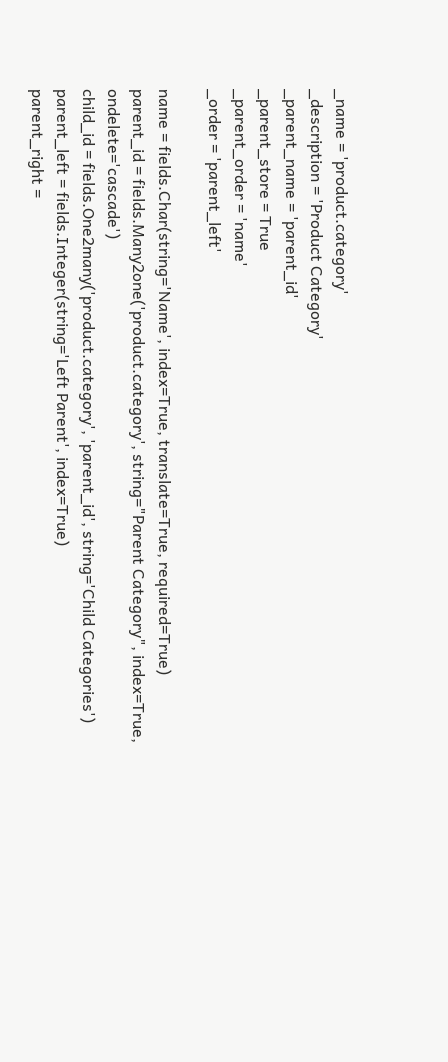_name = 'product.category'
_description = 'Product Category'
_parent_name = 'parent_id'
_parent_store = True
_parent_order = 'name'
_order = 'parent_left'

name = fields.Char(string='Name', index=True, translate=True, required=True)
parent_id = fields.Many2one('product.category', string="Parent Category", index=True, ondelete='cascade')
child_id = fields.One2many('product.category', 'parent_id', string='Child Categories')
parent_left = fields.Integer(string='Left Parent', index=True)
parent_right =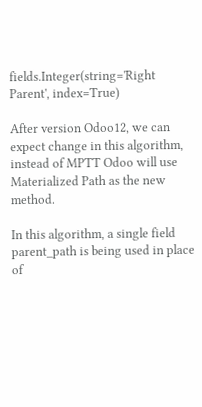fields.Integer(string='Right Parent', index=True)

After version Odoo12, we can expect change in this algorithm, instead of MPTT Odoo will use Materialized Path as the new method.

In this algorithm, a single field parent_path is being used in place of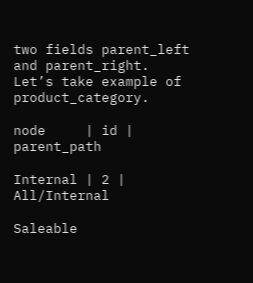two fields parent_left  and parent_right. Let’s take example of product_category.

node     | id | parent_path

Internal | 2 | All/Internal

Saleable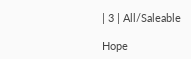| 3 | All/Saleable

Hope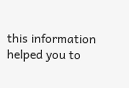this information helped you to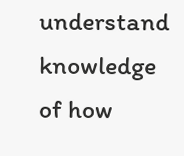understand knowledge of how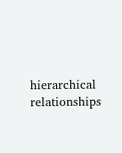hierarchical relationships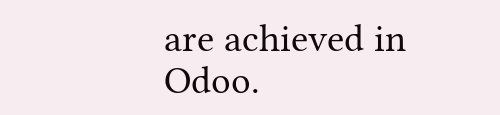are achieved in Odoo.